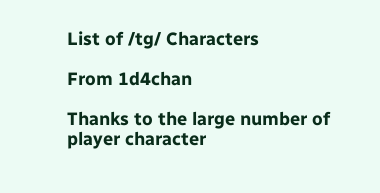List of /tg/ Characters

From 1d4chan

Thanks to the large number of player character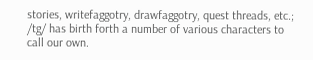stories, writefaggotry, drawfaggotry, quest threads, etc.; /tg/ has birth forth a number of various characters to call our own.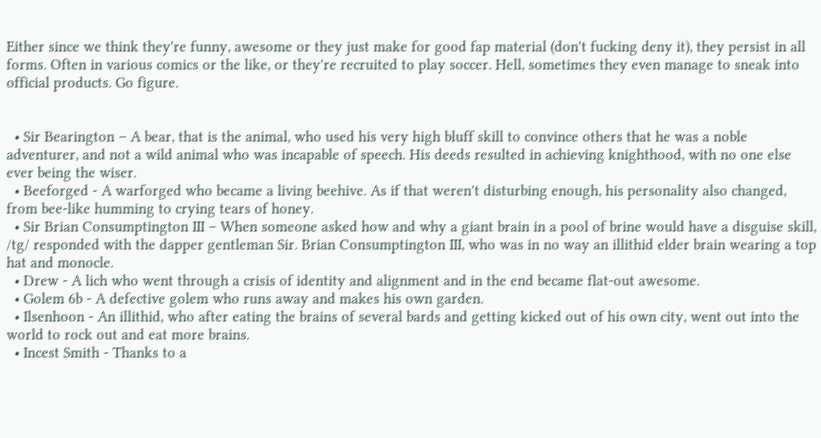Either since we think they're funny, awesome or they just make for good fap material (don't fucking deny it), they persist in all forms. Often in various comics or the like, or they're recruited to play soccer. Hell, sometimes they even manage to sneak into official products. Go figure.


  • Sir Bearington – A bear, that is the animal, who used his very high bluff skill to convince others that he was a noble adventurer, and not a wild animal who was incapable of speech. His deeds resulted in achieving knighthood, with no one else ever being the wiser.
  • Beeforged - A warforged who became a living beehive. As if that weren't disturbing enough, his personality also changed, from bee-like humming to crying tears of honey.
  • Sir Brian Consumptington III – When someone asked how and why a giant brain in a pool of brine would have a disguise skill, /tg/ responded with the dapper gentleman Sir. Brian Consumptington III, who was in no way an illithid elder brain wearing a top hat and monocle.
  • Drew - A lich who went through a crisis of identity and alignment and in the end became flat-out awesome.
  • Golem 6b - A defective golem who runs away and makes his own garden.
  • Ilsenhoon - An illithid, who after eating the brains of several bards and getting kicked out of his own city, went out into the world to rock out and eat more brains.
  • Incest Smith - Thanks to a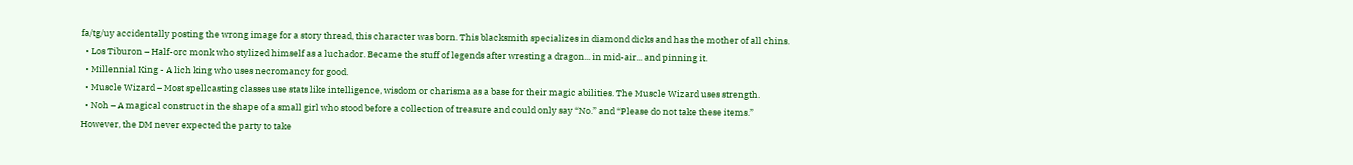fa/tg/uy accidentally posting the wrong image for a story thread, this character was born. This blacksmith specializes in diamond dicks and has the mother of all chins.
  • Los Tiburon – Half-orc monk who stylized himself as a luchador. Became the stuff of legends after wresting a dragon... in mid-air... and pinning it.
  • Millennial King - A lich king who uses necromancy for good.
  • Muscle Wizard – Most spellcasting classes use stats like intelligence, wisdom or charisma as a base for their magic abilities. The Muscle Wizard uses strength.
  • Noh – A magical construct in the shape of a small girl who stood before a collection of treasure and could only say “No.” and “Please do not take these items.” However, the DM never expected the party to take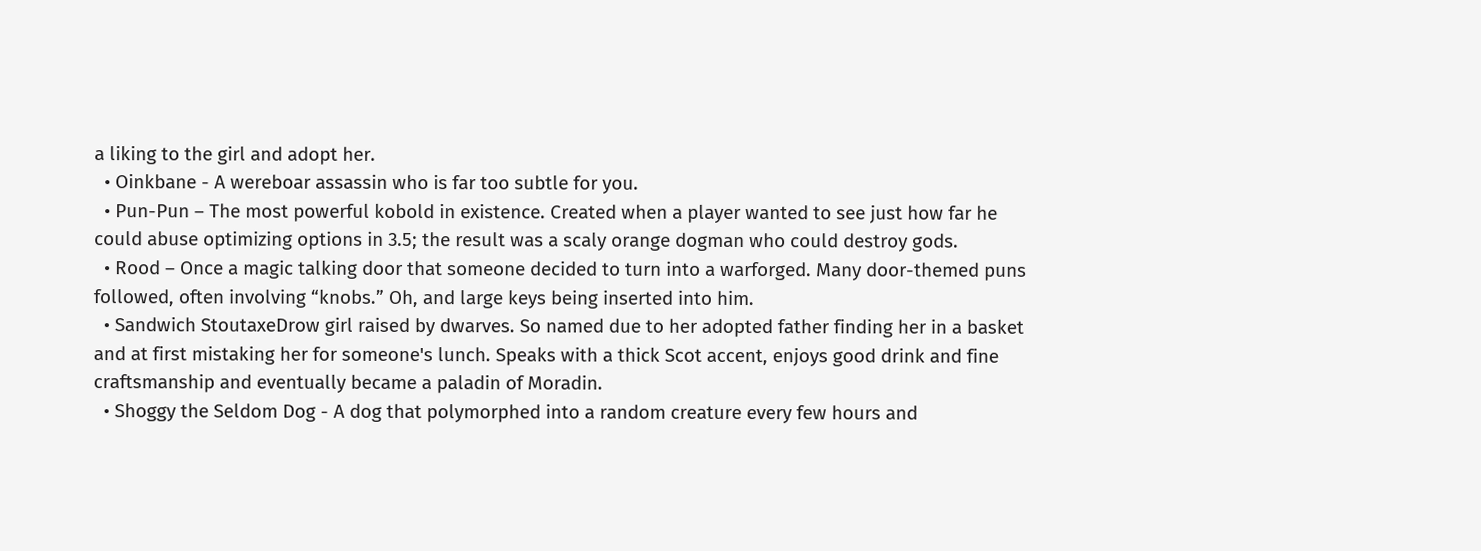a liking to the girl and adopt her.
  • Oinkbane - A wereboar assassin who is far too subtle for you.
  • Pun-Pun – The most powerful kobold in existence. Created when a player wanted to see just how far he could abuse optimizing options in 3.5; the result was a scaly orange dogman who could destroy gods.
  • Rood – Once a magic talking door that someone decided to turn into a warforged. Many door-themed puns followed, often involving “knobs.” Oh, and large keys being inserted into him.
  • Sandwich StoutaxeDrow girl raised by dwarves. So named due to her adopted father finding her in a basket and at first mistaking her for someone's lunch. Speaks with a thick Scot accent, enjoys good drink and fine craftsmanship and eventually became a paladin of Moradin.
  • Shoggy the Seldom Dog - A dog that polymorphed into a random creature every few hours and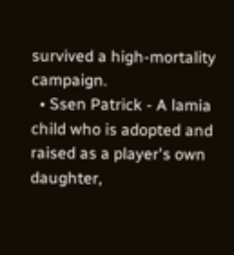survived a high-mortality campaign.
  • Ssen Patrick - A lamia child who is adopted and raised as a player's own daughter,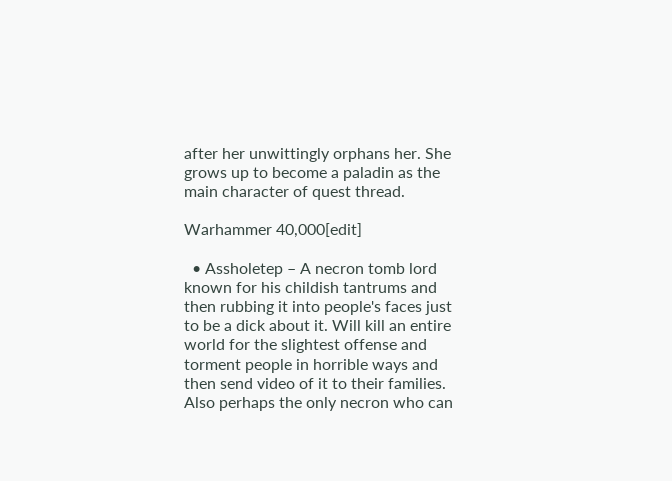after her unwittingly orphans her. She grows up to become a paladin as the main character of quest thread.

Warhammer 40,000[edit]

  • Assholetep – A necron tomb lord known for his childish tantrums and then rubbing it into people's faces just to be a dick about it. Will kill an entire world for the slightest offense and torment people in horrible ways and then send video of it to their families. Also perhaps the only necron who can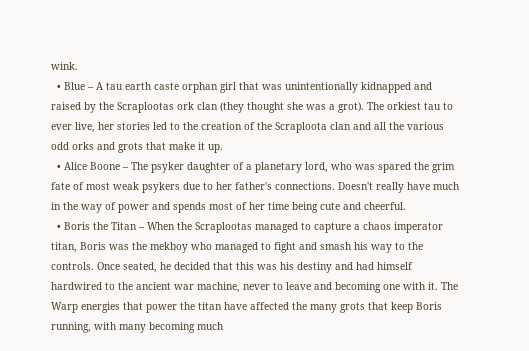wink.
  • Blue – A tau earth caste orphan girl that was unintentionally kidnapped and raised by the Scraplootas ork clan (they thought she was a grot). The orkiest tau to ever live, her stories led to the creation of the Scraploota clan and all the various odd orks and grots that make it up.
  • Alice Boone – The psyker daughter of a planetary lord, who was spared the grim fate of most weak psykers due to her father's connections. Doesn't really have much in the way of power and spends most of her time being cute and cheerful.
  • Boris the Titan – When the Scraplootas managed to capture a chaos imperator titan, Boris was the mekboy who managed to fight and smash his way to the controls. Once seated, he decided that this was his destiny and had himself hardwired to the ancient war machine, never to leave and becoming one with it. The Warp energies that power the titan have affected the many grots that keep Boris running, with many becoming much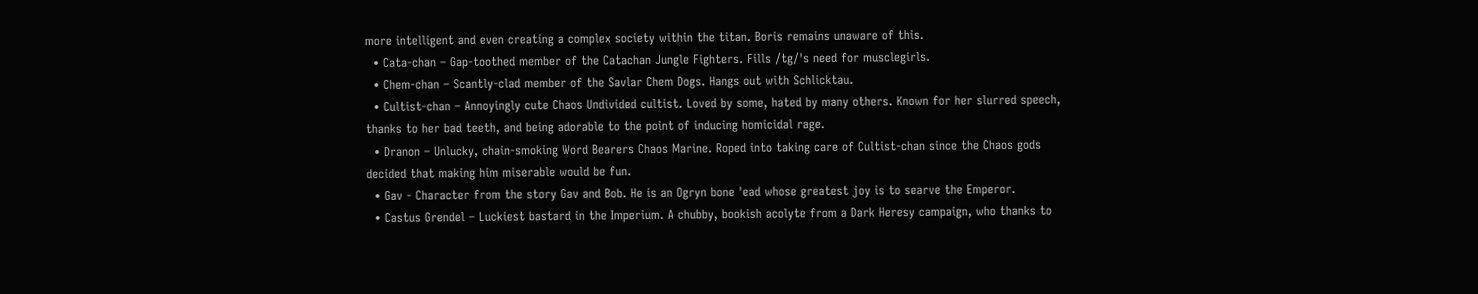more intelligent and even creating a complex society within the titan. Boris remains unaware of this.
  • Cata-chan – Gap-toothed member of the Catachan Jungle Fighters. Fills /tg/'s need for musclegirls.
  • Chem-chan – Scantly-clad member of the Savlar Chem Dogs. Hangs out with Schlicktau.
  • Cultist-chan – Annoyingly cute Chaos Undivided cultist. Loved by some, hated by many others. Known for her slurred speech, thanks to her bad teeth, and being adorable to the point of inducing homicidal rage.
  • Dranon – Unlucky, chain-smoking Word Bearers Chaos Marine. Roped into taking care of Cultist-chan since the Chaos gods decided that making him miserable would be fun.
  • Gav - Character from the story Gav and Bob. He is an Ogryn bone 'ead whose greatest joy is to searve the Emperor.
  • Castus Grendel – Luckiest bastard in the Imperium. A chubby, bookish acolyte from a Dark Heresy campaign, who thanks to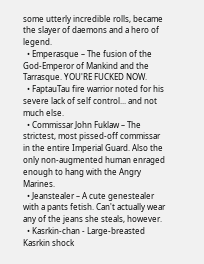some utterly incredible rolls, became the slayer of daemons and a hero of legend.
  • Emperasque – The fusion of the God-Emperor of Mankind and the Tarrasque. YOU'RE FUCKED NOW.
  • FaptauTau fire warrior noted for his severe lack of self control... and not much else.
  • Commissar John Fuklaw – The strictest, most pissed-off commissar in the entire Imperial Guard. Also the only non-augmented human enraged enough to hang with the Angry Marines.
  • Jeanstealer – A cute genestealer with a pants fetish. Can't actually wear any of the jeans she steals, however.
  • Kasrkin-chan - Large-breasted Kasrkin shock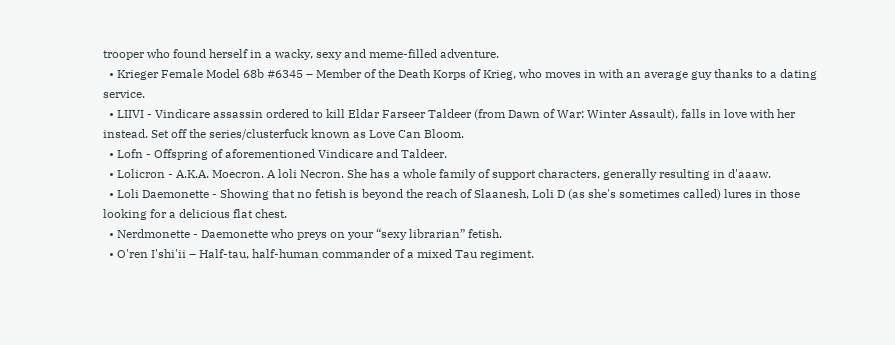trooper who found herself in a wacky, sexy and meme-filled adventure.
  • Krieger Female Model 68b #6345 – Member of the Death Korps of Krieg, who moves in with an average guy thanks to a dating service.
  • LIIVI - Vindicare assassin ordered to kill Eldar Farseer Taldeer (from Dawn of War: Winter Assault), falls in love with her instead. Set off the series/clusterfuck known as Love Can Bloom.
  • Lofn - Offspring of aforementioned Vindicare and Taldeer.
  • Lolicron - A.K.A. Moecron. A loli Necron. She has a whole family of support characters, generally resulting in d'aaaw.
  • Loli Daemonette - Showing that no fetish is beyond the reach of Slaanesh, Loli D (as she's sometimes called) lures in those looking for a delicious flat chest.
  • Nerdmonette - Daemonette who preys on your “sexy librarian” fetish.
  • O'ren I'shi'ii – Half-tau, half-human commander of a mixed Tau regiment.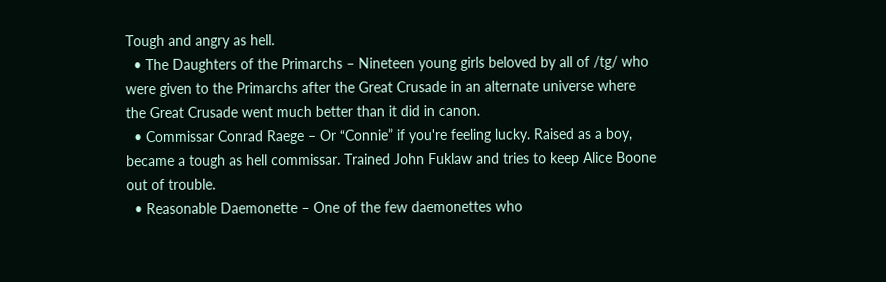Tough and angry as hell.
  • The Daughters of the Primarchs – Nineteen young girls beloved by all of /tg/ who were given to the Primarchs after the Great Crusade in an alternate universe where the Great Crusade went much better than it did in canon.
  • Commissar Conrad Raege – Or “Connie” if you're feeling lucky. Raised as a boy, became a tough as hell commissar. Trained John Fuklaw and tries to keep Alice Boone out of trouble.
  • Reasonable Daemonette – One of the few daemonettes who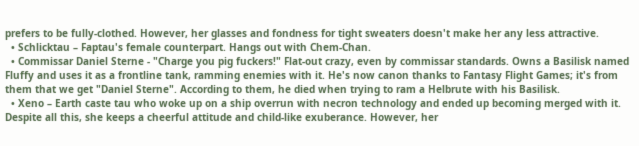prefers to be fully-clothed. However, her glasses and fondness for tight sweaters doesn't make her any less attractive.
  • Schlicktau – Faptau's female counterpart. Hangs out with Chem-Chan.
  • Commissar Daniel Sterne - "Charge you pig fuckers!" Flat-out crazy, even by commissar standards. Owns a Basilisk named Fluffy and uses it as a frontline tank, ramming enemies with it. He's now canon thanks to Fantasy Flight Games; it's from them that we get "Daniel Sterne". According to them, he died when trying to ram a Helbrute with his Basilisk.
  • Xeno – Earth caste tau who woke up on a ship overrun with necron technology and ended up becoming merged with it. Despite all this, she keeps a cheerful attitude and child-like exuberance. However, her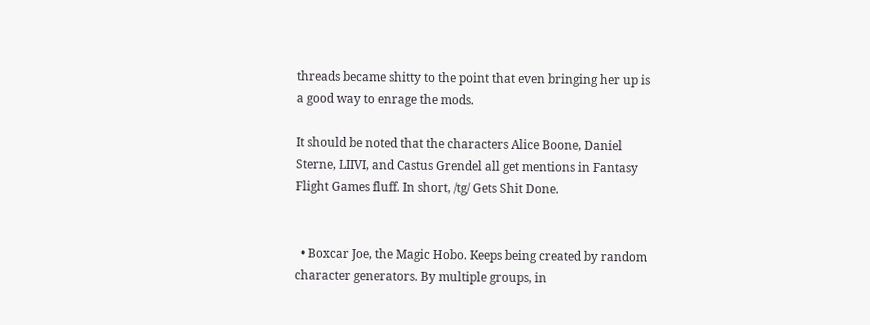threads became shitty to the point that even bringing her up is a good way to enrage the mods.

It should be noted that the characters Alice Boone, Daniel Sterne, LIIVI, and Castus Grendel all get mentions in Fantasy Flight Games fluff. In short, /tg/ Gets Shit Done.


  • Boxcar Joe, the Magic Hobo. Keeps being created by random character generators. By multiple groups, in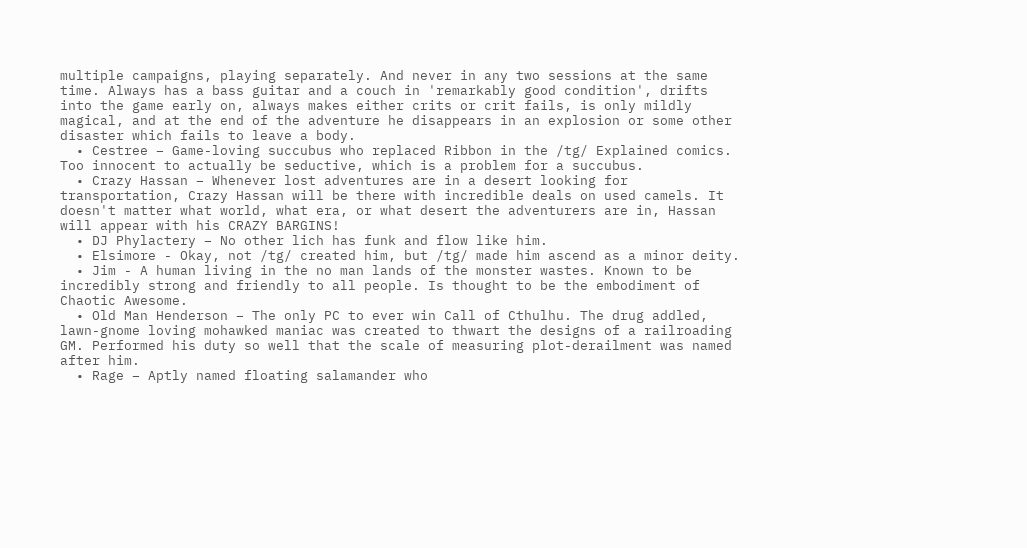multiple campaigns, playing separately. And never in any two sessions at the same time. Always has a bass guitar and a couch in 'remarkably good condition', drifts into the game early on, always makes either crits or crit fails, is only mildly magical, and at the end of the adventure he disappears in an explosion or some other disaster which fails to leave a body.
  • Cestree – Game-loving succubus who replaced Ribbon in the /tg/ Explained comics. Too innocent to actually be seductive, which is a problem for a succubus.
  • Crazy Hassan – Whenever lost adventures are in a desert looking for transportation, Crazy Hassan will be there with incredible deals on used camels. It doesn't matter what world, what era, or what desert the adventurers are in, Hassan will appear with his CRAZY BARGINS!
  • DJ Phylactery – No other lich has funk and flow like him.
  • Elsimore - Okay, not /tg/ created him, but /tg/ made him ascend as a minor deity.
  • Jim - A human living in the no man lands of the monster wastes. Known to be incredibly strong and friendly to all people. Is thought to be the embodiment of Chaotic Awesome.
  • Old Man Henderson – The only PC to ever win Call of Cthulhu. The drug addled, lawn-gnome loving mohawked maniac was created to thwart the designs of a railroading GM. Performed his duty so well that the scale of measuring plot-derailment was named after him.
  • Rage – Aptly named floating salamander who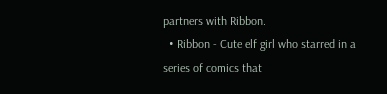partners with Ribbon.
  • Ribbon - Cute elf girl who starred in a series of comics that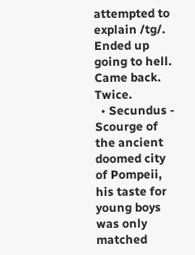attempted to explain /tg/. Ended up going to hell. Came back. Twice.
  • Secundus - Scourge of the ancient doomed city of Pompeii, his taste for young boys was only matched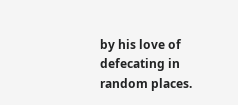by his love of defecating in random places.